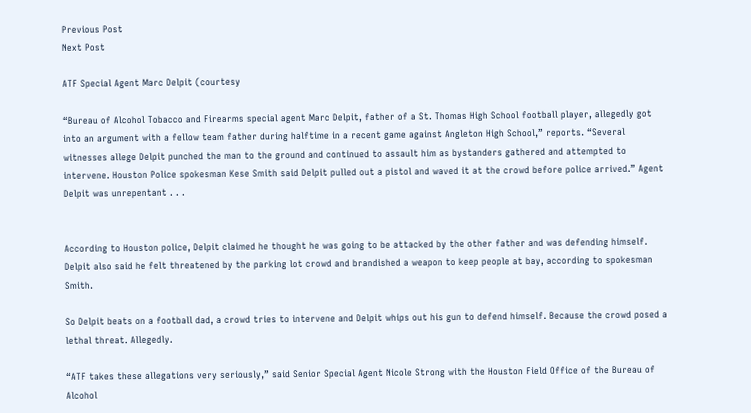Previous Post
Next Post

ATF Special Agent Marc Delpit (courtesy

“Bureau of Alcohol Tobacco and Firearms special agent Marc Delpit, father of a St. Thomas High School football player, allegedly got into an argument with a fellow team father during halftime in a recent game against Angleton High School,” reports. “Several witnesses allege Delpit punched the man to the ground and continued to assault him as bystanders gathered and attempted to intervene. Houston Police spokesman Kese Smith said Delpit pulled out a pistol and waved it at the crowd before police arrived.” Agent Delpit was unrepentant . . .


According to Houston police, Delpit claimed he thought he was going to be attacked by the other father and was defending himself. Delpit also said he felt threatened by the parking lot crowd and brandished a weapon to keep people at bay, according to spokesman Smith.

So Delpit beats on a football dad, a crowd tries to intervene and Delpit whips out his gun to defend himself. Because the crowd posed a lethal threat. Allegedly.

“ATF takes these allegations very seriously,” said Senior Special Agent Nicole Strong with the Houston Field Office of the Bureau of Alcohol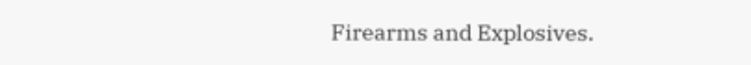Firearms and Explosives.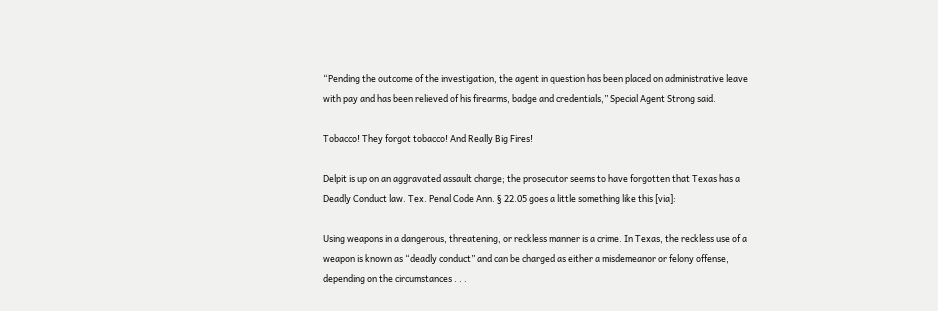“Pending the outcome of the investigation, the agent in question has been placed on administrative leave with pay and has been relieved of his firearms, badge and credentials,” Special Agent Strong said.

Tobacco! They forgot tobacco! And Really Big Fires!

Delpit is up on an aggravated assault charge; the prosecutor seems to have forgotten that Texas has a Deadly Conduct law. Tex. Penal Code Ann. § 22.05 goes a little something like this [via]:

Using weapons in a dangerous, threatening, or reckless manner is a crime. In Texas, the reckless use of a weapon is known as “deadly conduct” and can be charged as either a misdemeanor or felony offense, depending on the circumstances . . .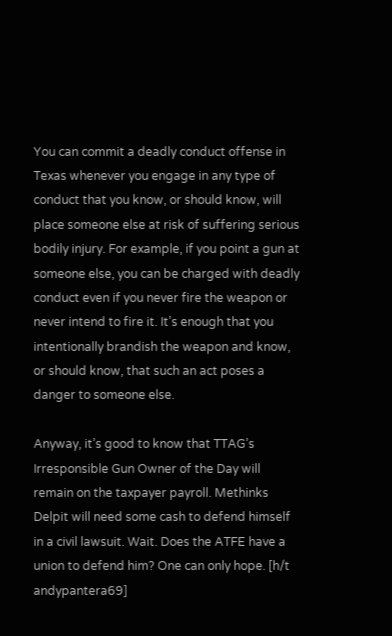You can commit a deadly conduct offense in Texas whenever you engage in any type of conduct that you know, or should know, will place someone else at risk of suffering serious bodily injury. For example, if you point a gun at someone else, you can be charged with deadly conduct even if you never fire the weapon or never intend to fire it. It’s enough that you intentionally brandish the weapon and know, or should know, that such an act poses a danger to someone else.

Anyway, it’s good to know that TTAG’s Irresponsible Gun Owner of the Day will remain on the taxpayer payroll. Methinks Delpit will need some cash to defend himself in a civil lawsuit. Wait. Does the ATFE have a union to defend him? One can only hope. [h/t andypantera69]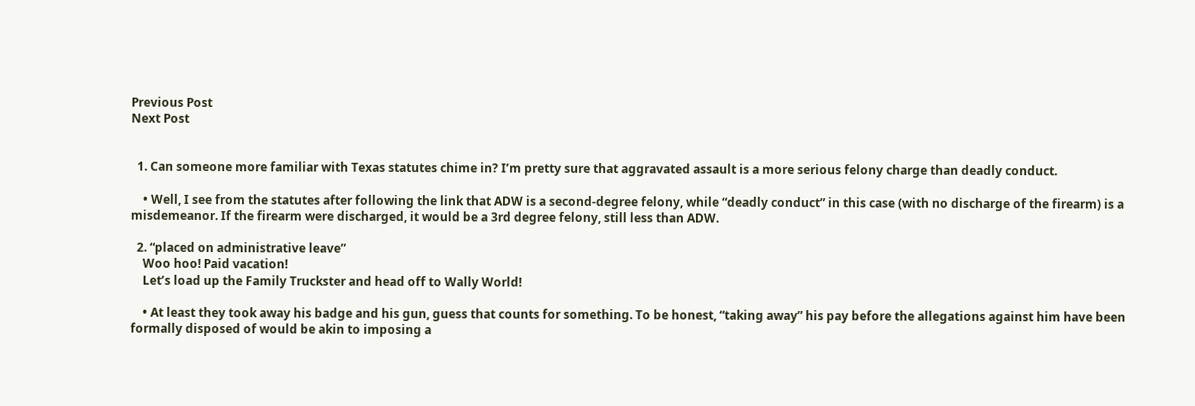Previous Post
Next Post


  1. Can someone more familiar with Texas statutes chime in? I’m pretty sure that aggravated assault is a more serious felony charge than deadly conduct.

    • Well, I see from the statutes after following the link that ADW is a second-degree felony, while “deadly conduct” in this case (with no discharge of the firearm) is a misdemeanor. If the firearm were discharged, it would be a 3rd degree felony, still less than ADW.

  2. “placed on administrative leave”
    Woo hoo! Paid vacation!
    Let’s load up the Family Truckster and head off to Wally World!

    • At least they took away his badge and his gun, guess that counts for something. To be honest, “taking away” his pay before the allegations against him have been formally disposed of would be akin to imposing a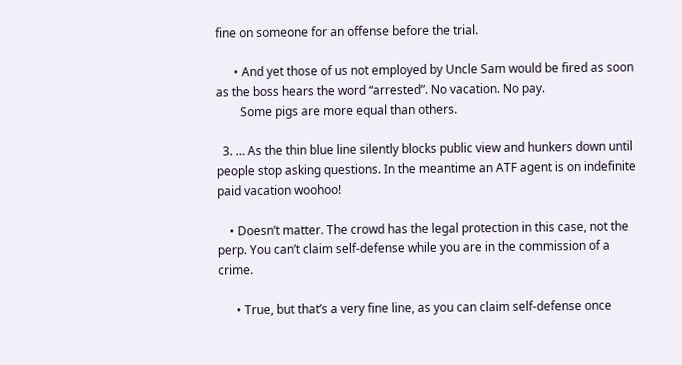fine on someone for an offense before the trial.

      • And yet those of us not employed by Uncle Sam would be fired as soon as the boss hears the word “arrested”. No vacation. No pay.
        Some pigs are more equal than others.

  3. … As the thin blue line silently blocks public view and hunkers down until people stop asking questions. In the meantime an ATF agent is on indefinite paid vacation woohoo!

    • Doesn’t matter. The crowd has the legal protection in this case, not the perp. You can’t claim self-defense while you are in the commission of a crime.

      • True, but that’s a very fine line, as you can claim self-defense once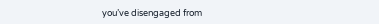you’ve disengaged from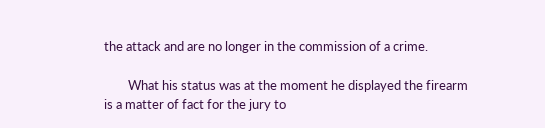the attack and are no longer in the commission of a crime.

        What his status was at the moment he displayed the firearm is a matter of fact for the jury to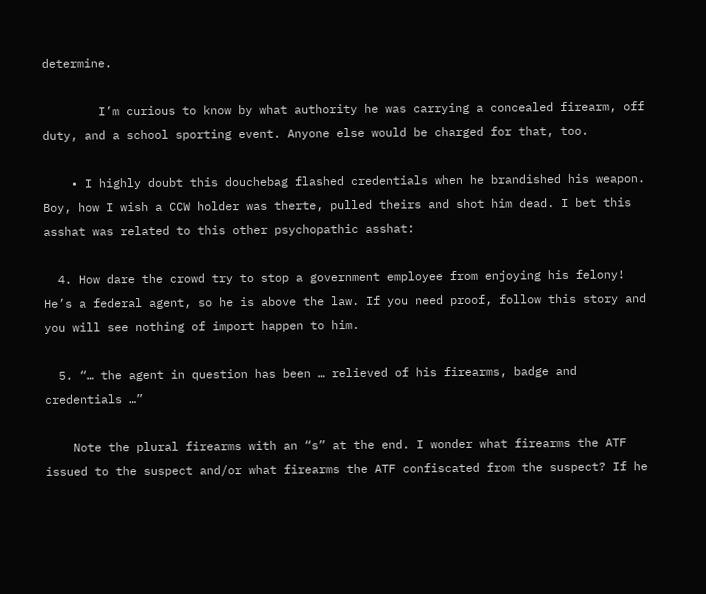determine.

        I’m curious to know by what authority he was carrying a concealed firearm, off duty, and a school sporting event. Anyone else would be charged for that, too.

    • I highly doubt this douchebag flashed credentials when he brandished his weapon. Boy, how I wish a CCW holder was therte, pulled theirs and shot him dead. I bet this asshat was related to this other psychopathic asshat:

  4. How dare the crowd try to stop a government employee from enjoying his felony! He’s a federal agent, so he is above the law. If you need proof, follow this story and you will see nothing of import happen to him.

  5. “… the agent in question has been … relieved of his firearms, badge and credentials …”

    Note the plural firearms with an “s” at the end. I wonder what firearms the ATF issued to the suspect and/or what firearms the ATF confiscated from the suspect? If he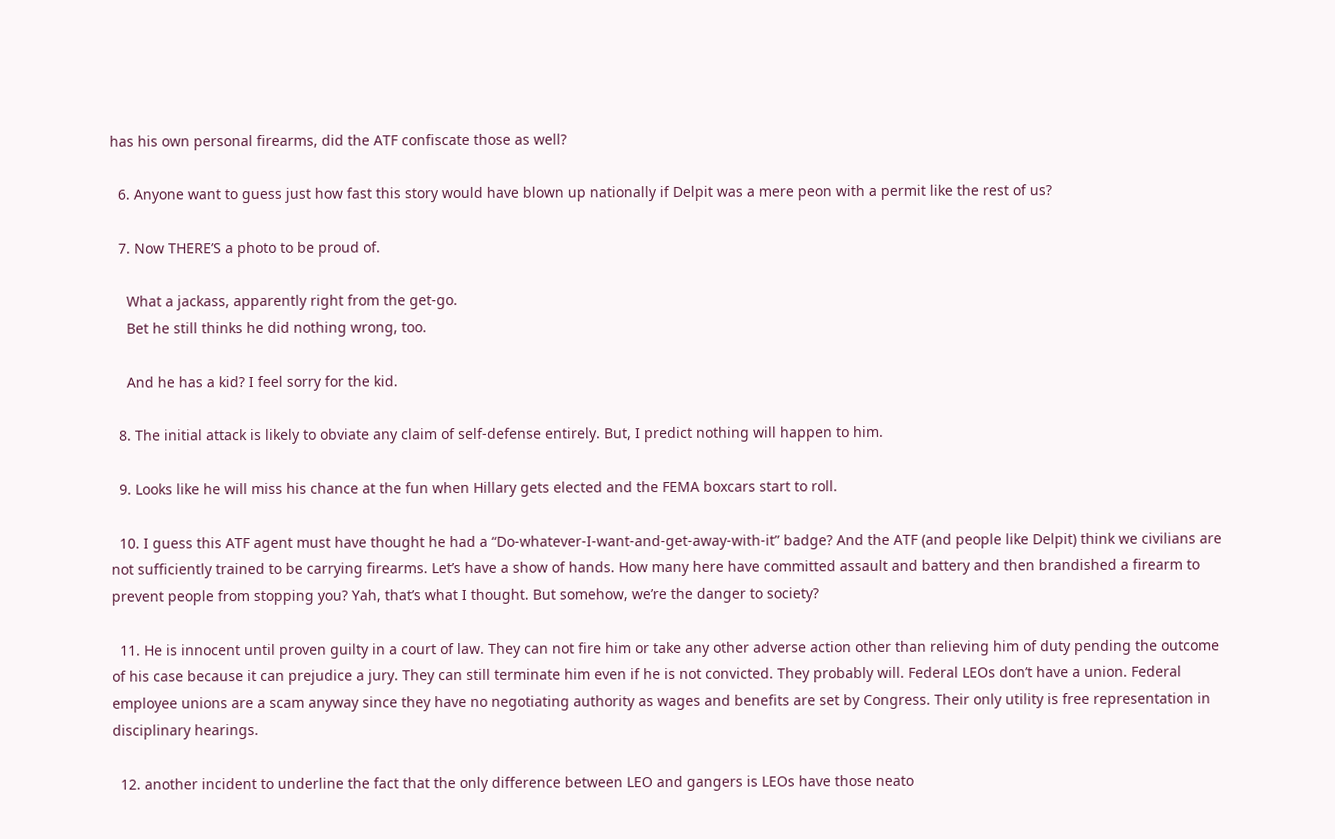has his own personal firearms, did the ATF confiscate those as well?

  6. Anyone want to guess just how fast this story would have blown up nationally if Delpit was a mere peon with a permit like the rest of us?

  7. Now THERE’S a photo to be proud of.

    What a jackass, apparently right from the get-go.
    Bet he still thinks he did nothing wrong, too.

    And he has a kid? I feel sorry for the kid.

  8. The initial attack is likely to obviate any claim of self-defense entirely. But, I predict nothing will happen to him.

  9. Looks like he will miss his chance at the fun when Hillary gets elected and the FEMA boxcars start to roll.

  10. I guess this ATF agent must have thought he had a “Do-whatever-I-want-and-get-away-with-it” badge? And the ATF (and people like Delpit) think we civilians are not sufficiently trained to be carrying firearms. Let’s have a show of hands. How many here have committed assault and battery and then brandished a firearm to prevent people from stopping you? Yah, that’s what I thought. But somehow, we’re the danger to society?

  11. He is innocent until proven guilty in a court of law. They can not fire him or take any other adverse action other than relieving him of duty pending the outcome of his case because it can prejudice a jury. They can still terminate him even if he is not convicted. They probably will. Federal LEOs don’t have a union. Federal employee unions are a scam anyway since they have no negotiating authority as wages and benefits are set by Congress. Their only utility is free representation in disciplinary hearings.

  12. another incident to underline the fact that the only difference between LEO and gangers is LEOs have those neato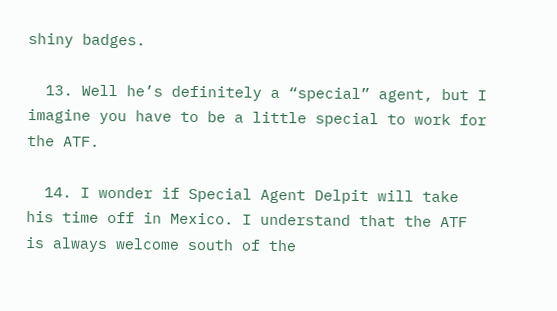shiny badges.

  13. Well he’s definitely a “special” agent, but I imagine you have to be a little special to work for the ATF.

  14. I wonder if Special Agent Delpit will take his time off in Mexico. I understand that the ATF is always welcome south of the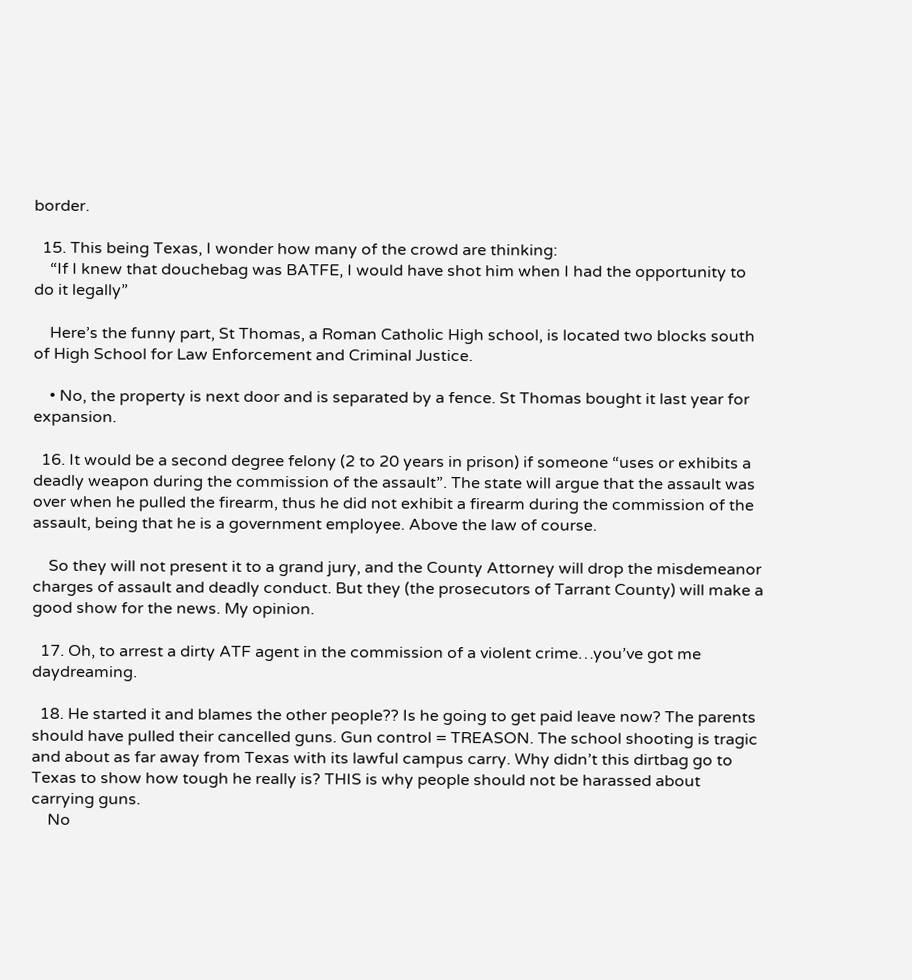border.

  15. This being Texas, I wonder how many of the crowd are thinking:
    “If I knew that douchebag was BATFE, I would have shot him when I had the opportunity to do it legally”

    Here’s the funny part, St Thomas, a Roman Catholic High school, is located two blocks south of High School for Law Enforcement and Criminal Justice.

    • No, the property is next door and is separated by a fence. St Thomas bought it last year for expansion.

  16. It would be a second degree felony (2 to 20 years in prison) if someone “uses or exhibits a deadly weapon during the commission of the assault”. The state will argue that the assault was over when he pulled the firearm, thus he did not exhibit a firearm during the commission of the assault, being that he is a government employee. Above the law of course.

    So they will not present it to a grand jury, and the County Attorney will drop the misdemeanor charges of assault and deadly conduct. But they (the prosecutors of Tarrant County) will make a good show for the news. My opinion.

  17. Oh, to arrest a dirty ATF agent in the commission of a violent crime…you’ve got me daydreaming.

  18. He started it and blames the other people?? Is he going to get paid leave now? The parents should have pulled their cancelled guns. Gun control = TREASON. The school shooting is tragic and about as far away from Texas with its lawful campus carry. Why didn’t this dirtbag go to Texas to show how tough he really is? THIS is why people should not be harassed about carrying guns.
    No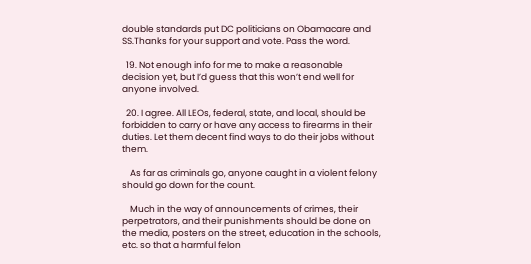double standards put DC politicians on Obamacare and SS.Thanks for your support and vote. Pass the word.

  19. Not enough info for me to make a reasonable decision yet, but I’d guess that this won’t end well for anyone involved.

  20. I agree. All LEOs, federal, state, and local, should be forbidden to carry or have any access to firearms in their duties. Let them decent find ways to do their jobs without them.

    As far as criminals go, anyone caught in a violent felony should go down for the count.

    Much in the way of announcements of crimes, their perpetrators, and their punishments should be done on the media, posters on the street, education in the schools, etc. so that a harmful felon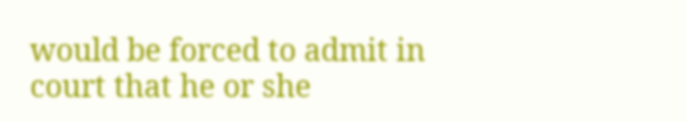would be forced to admit in court that he or she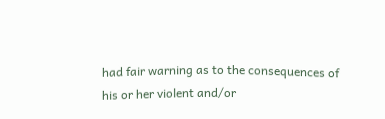had fair warning as to the consequences of his or her violent and/or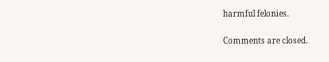harmful felonies.

Comments are closed.